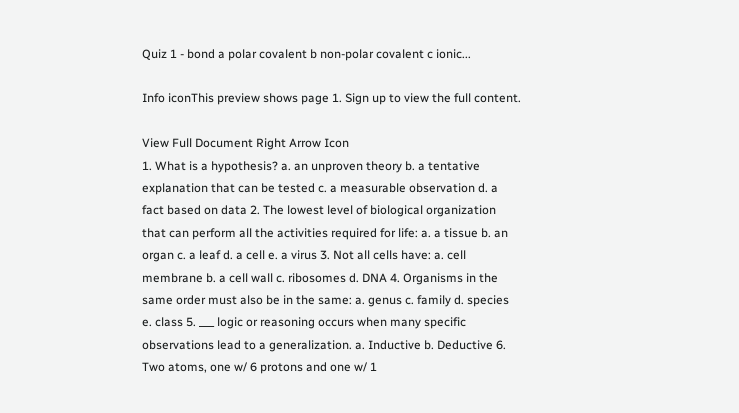Quiz 1 - bond a polar covalent b non-polar covalent c ionic...

Info iconThis preview shows page 1. Sign up to view the full content.

View Full Document Right Arrow Icon
1. What is a hypothesis? a. an unproven theory b. a tentative explanation that can be tested c. a measurable observation d. a fact based on data 2. The lowest level of biological organization that can perform all the activities required for life: a. a tissue b. an organ c. a leaf d. a cell e. a virus 3. Not all cells have: a. cell membrane b. a cell wall c. ribosomes d. DNA 4. Organisms in the same order must also be in the same: a. genus c. family d. species e. class 5. ___ logic or reasoning occurs when many specific observations lead to a generalization. a. Inductive b. Deductive 6. Two atoms, one w/ 6 protons and one w/ 1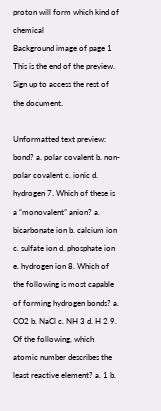proton will form which kind of chemical
Background image of page 1
This is the end of the preview. Sign up to access the rest of the document.

Unformatted text preview: bond? a. polar covalent b. non-polar covalent c. ionic d. hydrogen 7. Which of these is a “monovalent” anion? a. bicarbonate ion b. calcium ion c. sulfate ion d. phosphate ion e. hydrogen ion 8. Which of the following is most capable of forming hydrogen bonds? a. CO2 b. NaCl c. NH 3 d. H 2 9. Of the following, which atomic number describes the least reactive element? a. 1 b.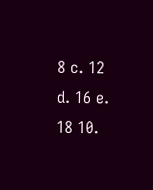8 c. 12 d. 16 e. 18 10.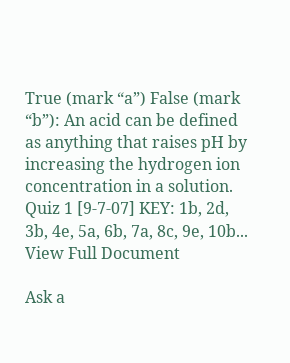True (mark “a”) False (mark “b”): An acid can be defined as anything that raises pH by increasing the hydrogen ion concentration in a solution. Quiz 1 [9-7-07] KEY: 1b, 2d, 3b, 4e, 5a, 6b, 7a, 8c, 9e, 10b...
View Full Document

Ask a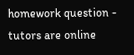homework question - tutors are online